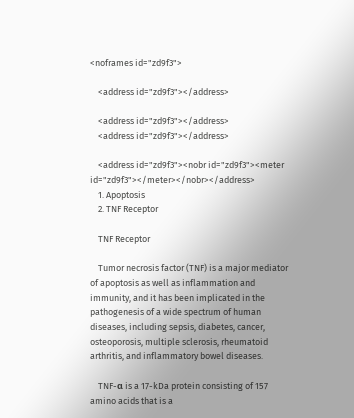<noframes id="zd9f3">

    <address id="zd9f3"></address>

    <address id="zd9f3"></address>
    <address id="zd9f3"></address>

    <address id="zd9f3"><nobr id="zd9f3"><meter id="zd9f3"></meter></nobr></address>
    1. Apoptosis
    2. TNF Receptor

    TNF Receptor

    Tumor necrosis factor (TNF) is a major mediator of apoptosis as well as inflammation and immunity, and it has been implicated in the pathogenesis of a wide spectrum of human diseases, including sepsis, diabetes, cancer, osteoporosis, multiple sclerosis, rheumatoid arthritis, and inflammatory bowel diseases.

    TNF-α is a 17-kDa protein consisting of 157 amino acids that is a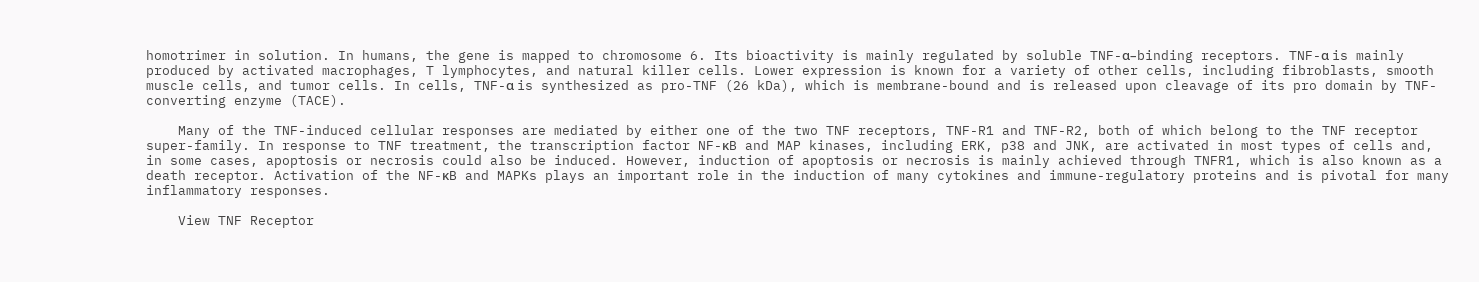homotrimer in solution. In humans, the gene is mapped to chromosome 6. Its bioactivity is mainly regulated by soluble TNF-α–binding receptors. TNF-α is mainly produced by activated macrophages, T lymphocytes, and natural killer cells. Lower expression is known for a variety of other cells, including fibroblasts, smooth muscle cells, and tumor cells. In cells, TNF-α is synthesized as pro-TNF (26 kDa), which is membrane-bound and is released upon cleavage of its pro domain by TNF-converting enzyme (TACE).

    Many of the TNF-induced cellular responses are mediated by either one of the two TNF receptors, TNF-R1 and TNF-R2, both of which belong to the TNF receptor super-family. In response to TNF treatment, the transcription factor NF-κB and MAP kinases, including ERK, p38 and JNK, are activated in most types of cells and, in some cases, apoptosis or necrosis could also be induced. However, induction of apoptosis or necrosis is mainly achieved through TNFR1, which is also known as a death receptor. Activation of the NF-κB and MAPKs plays an important role in the induction of many cytokines and immune-regulatory proteins and is pivotal for many inflammatory responses.

    View TNF Receptor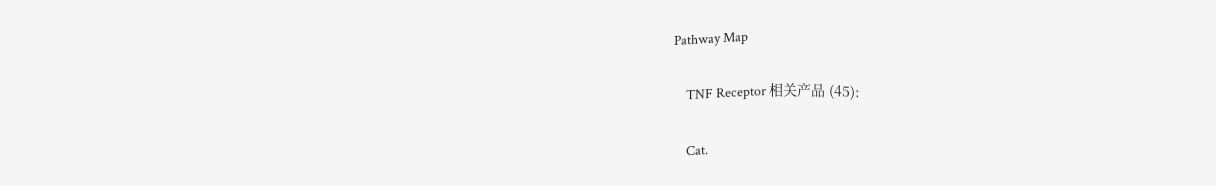Pathway Map

    TNF Receptor 相关产品 (45):

    Cat.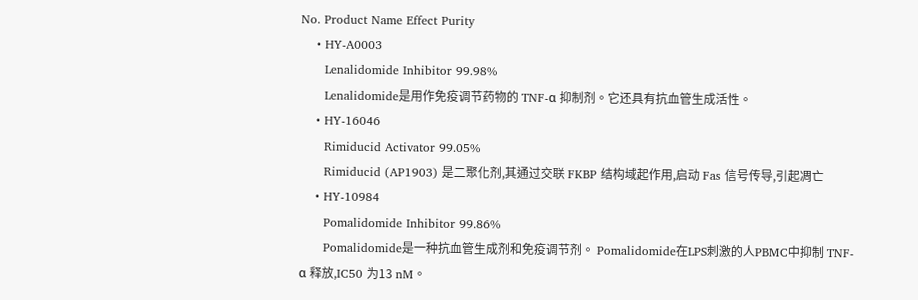No. Product Name Effect Purity
    • HY-A0003
      Lenalidomide Inhibitor 99.98%
      Lenalidomide是用作免疫调节药物的 TNF-α 抑制剂。它还具有抗血管生成活性。
    • HY-16046
      Rimiducid Activator 99.05%
      Rimiducid (AP1903) 是二聚化剂,其通过交联 FKBP 结构域起作用,启动 Fas 信号传导,引起凋亡
    • HY-10984
      Pomalidomide Inhibitor 99.86%
      Pomalidomide是一种抗血管生成剂和免疫调节剂。 Pomalidomide在LPS刺激的人PBMC中抑制 TNF-α 释放,IC50 为13 nM。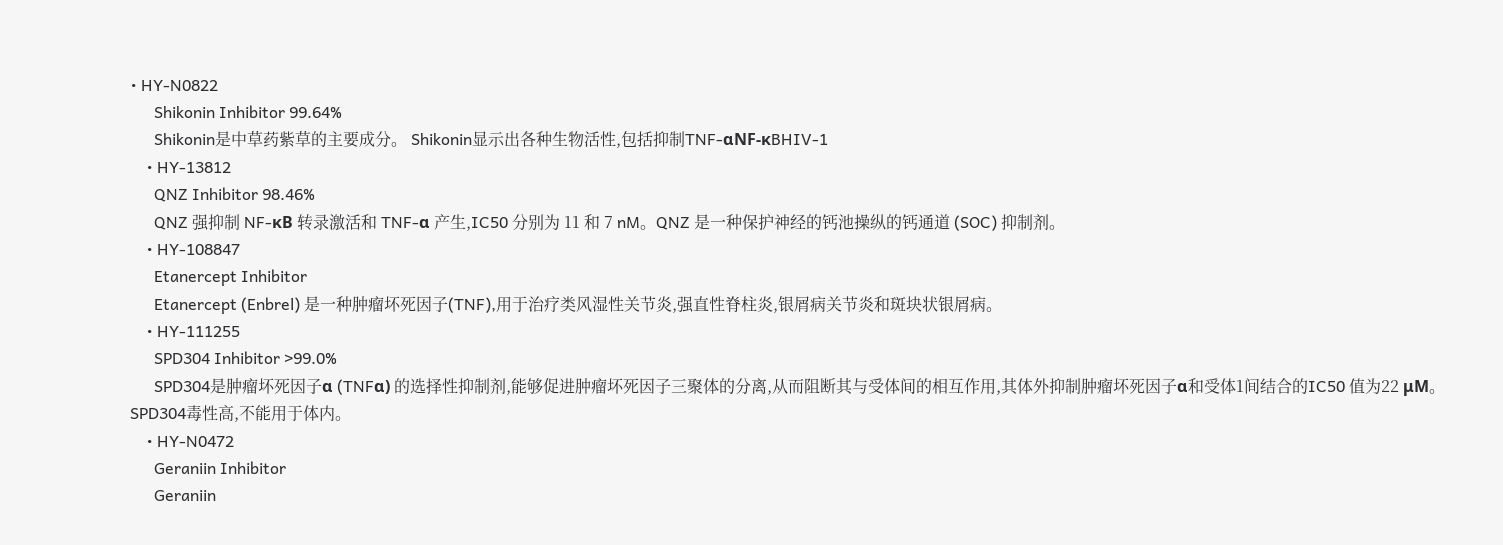• HY-N0822
      Shikonin Inhibitor 99.64%
      Shikonin是中草药紫草的主要成分。 Shikonin显示出各种生物活性,包括抑制TNF-αNF-κBHIV-1
    • HY-13812
      QNZ Inhibitor 98.46%
      QNZ 强抑制 NF-κB 转录激活和 TNF-α 产生,IC50 分别为 11 和 7 nM。QNZ 是一种保护神经的钙池操纵的钙通道 (SOC) 抑制剂。
    • HY-108847
      Etanercept Inhibitor
      Etanercept (Enbrel) 是一种肿瘤坏死因子(TNF),用于治疗类风湿性关节炎,强直性脊柱炎,银屑病关节炎和斑块状银屑病。
    • HY-111255
      SPD304 Inhibitor >99.0%
      SPD304是肿瘤坏死因子α (TNFα) 的选择性抑制剂,能够促进肿瘤坏死因子三聚体的分离,从而阻断其与受体间的相互作用,其体外抑制肿瘤坏死因子α和受体1间结合的IC50 值为22 μM。SPD304毒性高,不能用于体内。
    • HY-N0472
      Geraniin Inhibitor
      Geraniin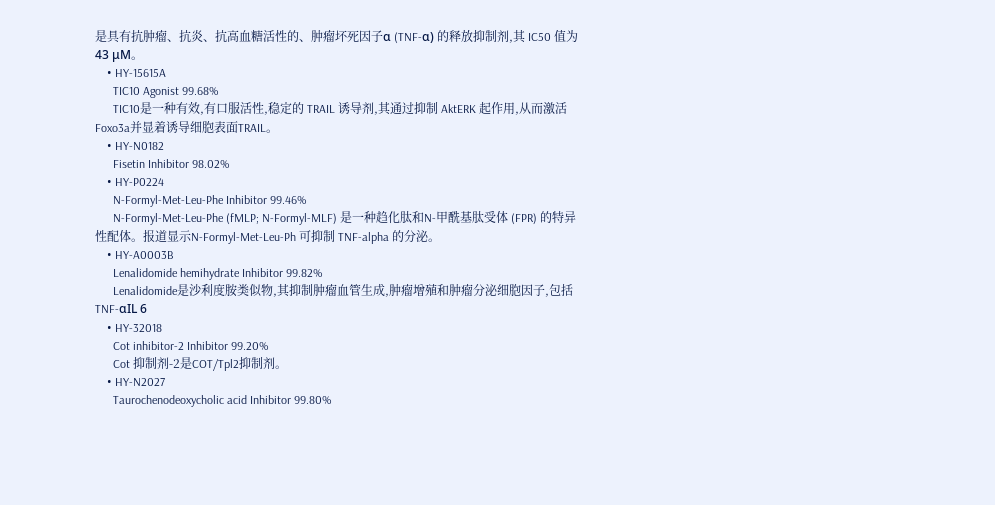是具有抗肿瘤、抗炎、抗高血糖活性的、肿瘤坏死因子α (TNF-α) 的释放抑制剂,其 IC50 值为 43 μM。
    • HY-15615A
      TIC10 Agonist 99.68%
      TIC10是一种有效,有口服活性,稳定的 TRAIL 诱导剂,其通过抑制 AktERK 起作用,从而激活Foxo3a并显着诱导细胞表面TRAIL。
    • HY-N0182
      Fisetin Inhibitor 98.02%
    • HY-P0224
      N-Formyl-Met-Leu-Phe Inhibitor 99.46%
      N-Formyl-Met-Leu-Phe (fMLP; N-Formyl-MLF) 是一种趋化肽和N-甲酰基肽受体 (FPR) 的特异性配体。报道显示N-Formyl-Met-Leu-Ph 可抑制 TNF-alpha 的分泌。
    • HY-A0003B
      Lenalidomide hemihydrate Inhibitor 99.82%
      Lenalidomide是沙利度胺类似物,其抑制肿瘤血管生成,肿瘤增殖和肿瘤分泌细胞因子,包括TNF-αIL 6
    • HY-32018
      Cot inhibitor-2 Inhibitor 99.20%
      Cot 抑制剂-2是COT/Tpl2抑制剂。
    • HY-N2027
      Taurochenodeoxycholic acid Inhibitor 99.80%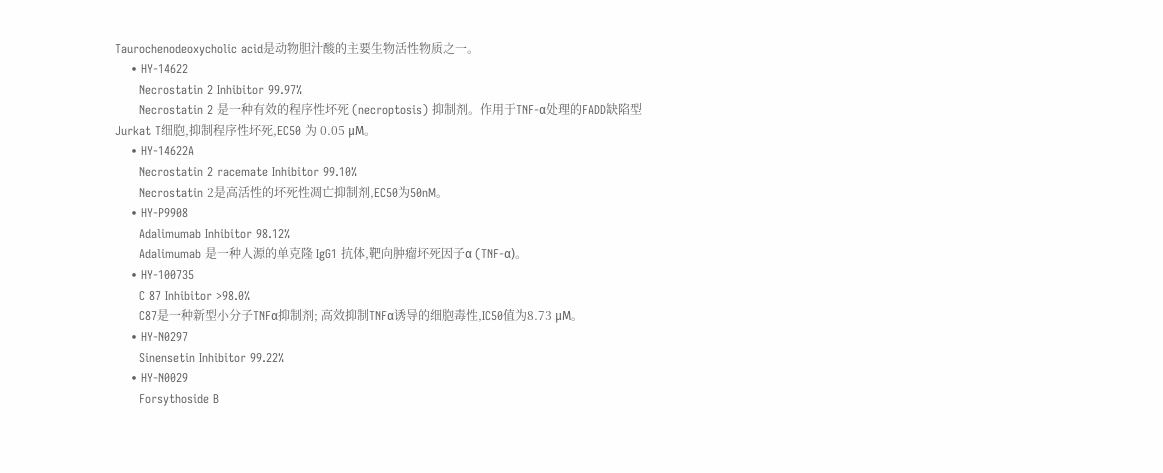Taurochenodeoxycholic acid是动物胆汁酸的主要生物活性物质之一。
    • HY-14622
      Necrostatin 2 Inhibitor 99.97%
      Necrostatin 2 是一种有效的程序性坏死 (necroptosis) 抑制剂。作用于TNF-α处理的FADD缺陷型Jurkat T细胞,抑制程序性坏死,EC50 为 0.05 μM。
    • HY-14622A
      Necrostatin 2 racemate Inhibitor 99.10%
      Necrostatin 2是高活性的坏死性凋亡抑制剂,EC50为50nM。
    • HY-P9908
      Adalimumab Inhibitor 98.12%
      Adalimumab 是一种人源的单克隆 IgG1 抗体,靶向肿瘤坏死因子α (TNF-α)。
    • HY-100735
      C 87 Inhibitor >98.0%
      C87是一种新型小分子TNFα抑制剂; 高效抑制TNFα诱导的细胞毒性,IC50值为8.73 μM。
    • HY-N0297
      Sinensetin Inhibitor 99.22%
    • HY-N0029
      Forsythoside B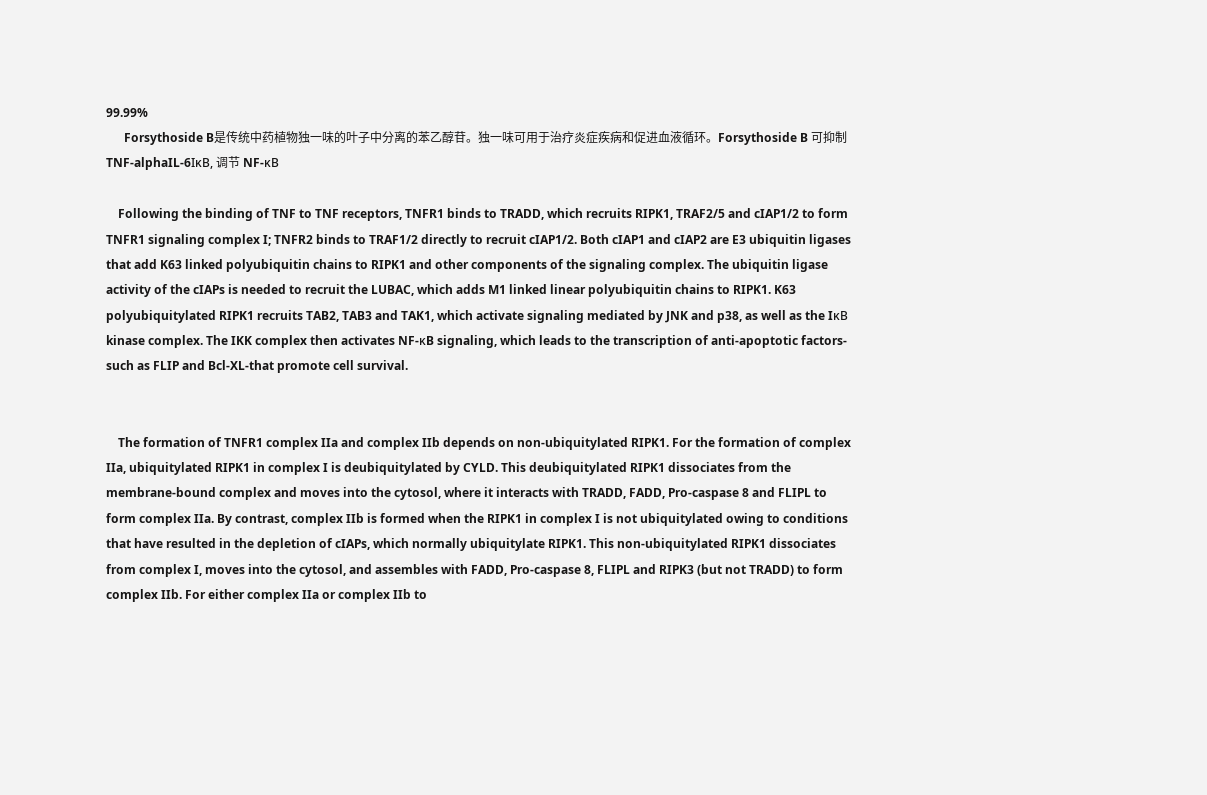99.99%
      Forsythoside B是传统中药植物独一味的叶子中分离的苯乙醇苷。独一味可用于治疗炎症疾病和促进血液循环。Forsythoside B 可抑制 TNF-alphaIL-6IκB, 调节 NF-κB

    Following the binding of TNF to TNF receptors, TNFR1 binds to TRADD, which recruits RIPK1, TRAF2/5 and cIAP1/2 to form TNFR1 signaling complex I; TNFR2 binds to TRAF1/2 directly to recruit cIAP1/2. Both cIAP1 and cIAP2 are E3 ubiquitin ligases that add K63 linked polyubiquitin chains to RIPK1 and other components of the signaling complex. The ubiquitin ligase activity of the cIAPs is needed to recruit the LUBAC, which adds M1 linked linear polyubiquitin chains to RIPK1. K63 polyubiquitylated RIPK1 recruits TAB2, TAB3 and TAK1, which activate signaling mediated by JNK and p38, as well as the IκB kinase complex. The IKK complex then activates NF-κB signaling, which leads to the transcription of anti-apoptotic factors-such as FLIP and Bcl-XL-that promote cell survival.


    The formation of TNFR1 complex IIa and complex IIb depends on non-ubiquitylated RIPK1. For the formation of complex IIa, ubiquitylated RIPK1 in complex I is deubiquitylated by CYLD. This deubiquitylated RIPK1 dissociates from the membrane-bound complex and moves into the cytosol, where it interacts with TRADD, FADD, Pro-caspase 8 and FLIPL to form complex IIa. By contrast, complex IIb is formed when the RIPK1 in complex I is not ubiquitylated owing to conditions that have resulted in the depletion of cIAPs, which normally ubiquitylate RIPK1. This non-ubiquitylated RIPK1 dissociates from complex I, moves into the cytosol, and assembles with FADD, Pro-caspase 8, FLIPL and RIPK3 (but not TRADD) to form complex IIb. For either complex IIa or complex IIb to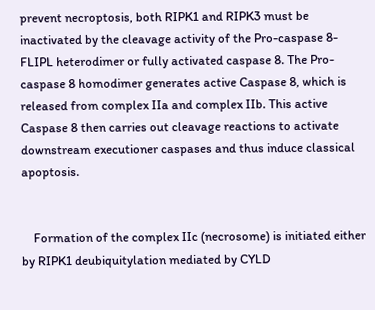prevent necroptosis, both RIPK1 and RIPK3 must be inactivated by the cleavage activity of the Pro-caspase 8-FLIPL heterodimer or fully activated caspase 8. The Pro-caspase 8 homodimer generates active Caspase 8, which is released from complex IIa and complex IIb. This active Caspase 8 then carries out cleavage reactions to activate downstream executioner caspases and thus induce classical apoptosis.


    Formation of the complex IIc (necrosome) is initiated either by RIPK1 deubiquitylation mediated by CYLD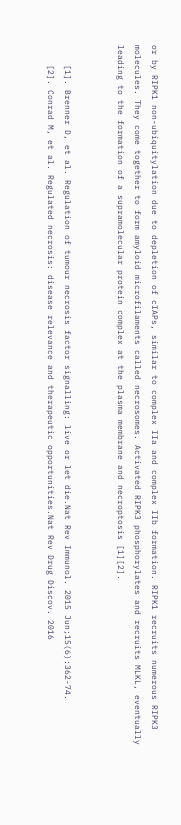or by RIPK1 non-ubiquitylation due to depletion of cIAPs, similar to complex IIa and complex IIb formation. RIPK1 recruits numerous RIPK3 molecules. They come together to form amyloid microfilaments called necrosomes. Activated RIPK3 phosphorylates and recruits MLKL, eventually leading to the formation of a supramolecular protein complex at the plasma membrane and necroptosis [1][2].


    [1]. Brenner D, et al. Regulation of tumour necrosis factor signalling: live or let die.Nat Rev Immunol. 2015 Jun;15(6):362-74.
    [2]. Conrad M, et al. Regulated necrosis: disease relevance and therapeutic opportunities.Nat Rev Drug Discov. 2016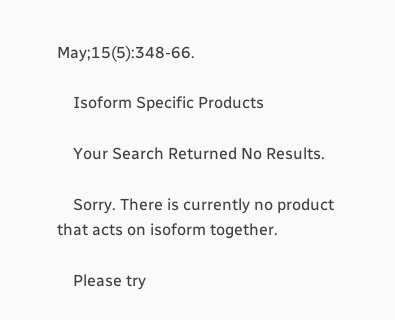May;15(5):348-66.

    Isoform Specific Products

    Your Search Returned No Results.

    Sorry. There is currently no product that acts on isoform together.

    Please try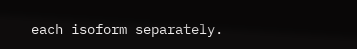each isoform separately.